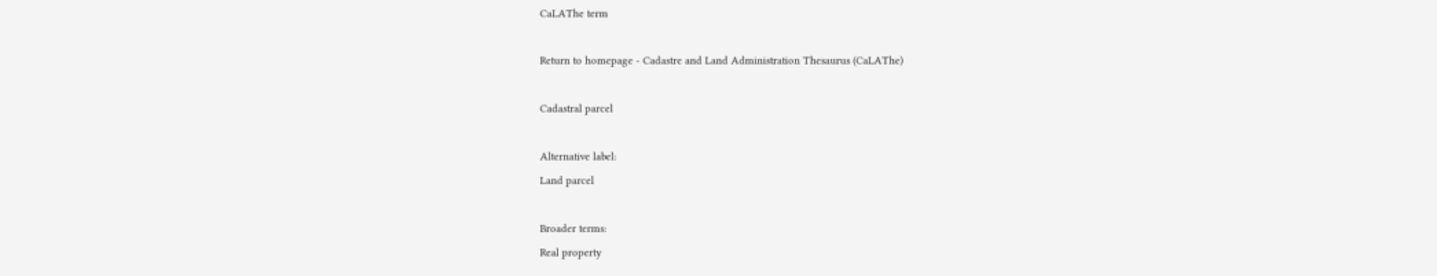CaLAThe term

Return to homepage - Cadastre and Land Administration Thesaurus (CaLAThe)

Cadastral parcel

Alternative label:
Land parcel

Broader terms:
Real property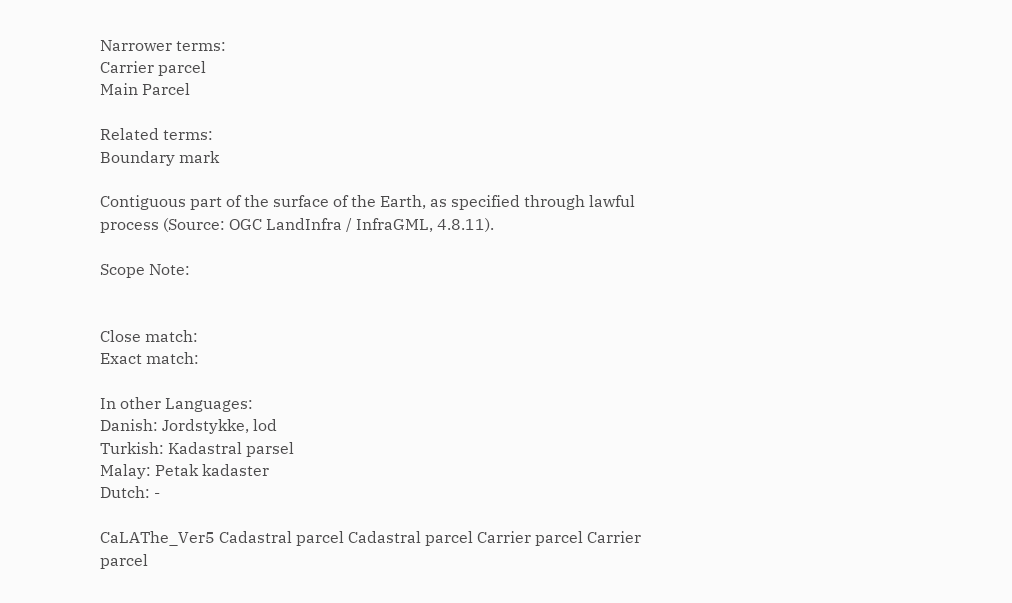Narrower terms:
Carrier parcel
Main Parcel

Related terms:
Boundary mark

Contiguous part of the surface of the Earth, as specified through lawful process (Source: OGC LandInfra / InfraGML, 4.8.11).

Scope Note:


Close match:
Exact match:

In other Languages:
Danish: Jordstykke, lod
Turkish: Kadastral parsel
Malay: Petak kadaster
Dutch: -

CaLAThe_Ver5 Cadastral parcel Cadastral parcel Carrier parcel Carrier parcel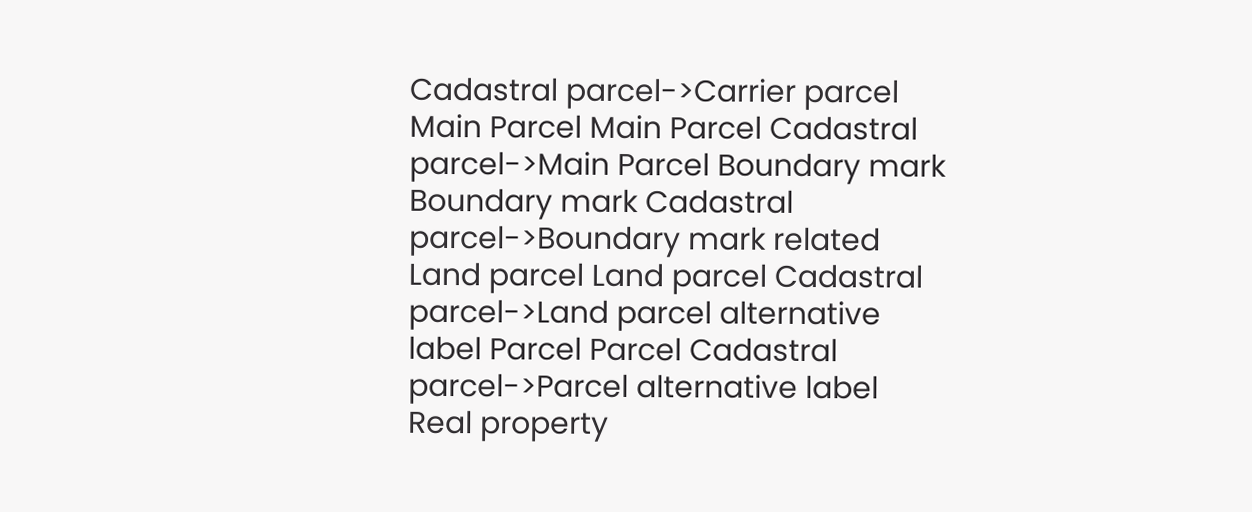Cadastral parcel->Carrier parcel Main Parcel Main Parcel Cadastral parcel->Main Parcel Boundary mark Boundary mark Cadastral parcel->Boundary mark related Land parcel Land parcel Cadastral parcel->Land parcel alternative label Parcel Parcel Cadastral parcel->Parcel alternative label Real property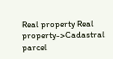Real property Real property->Cadastral parcel